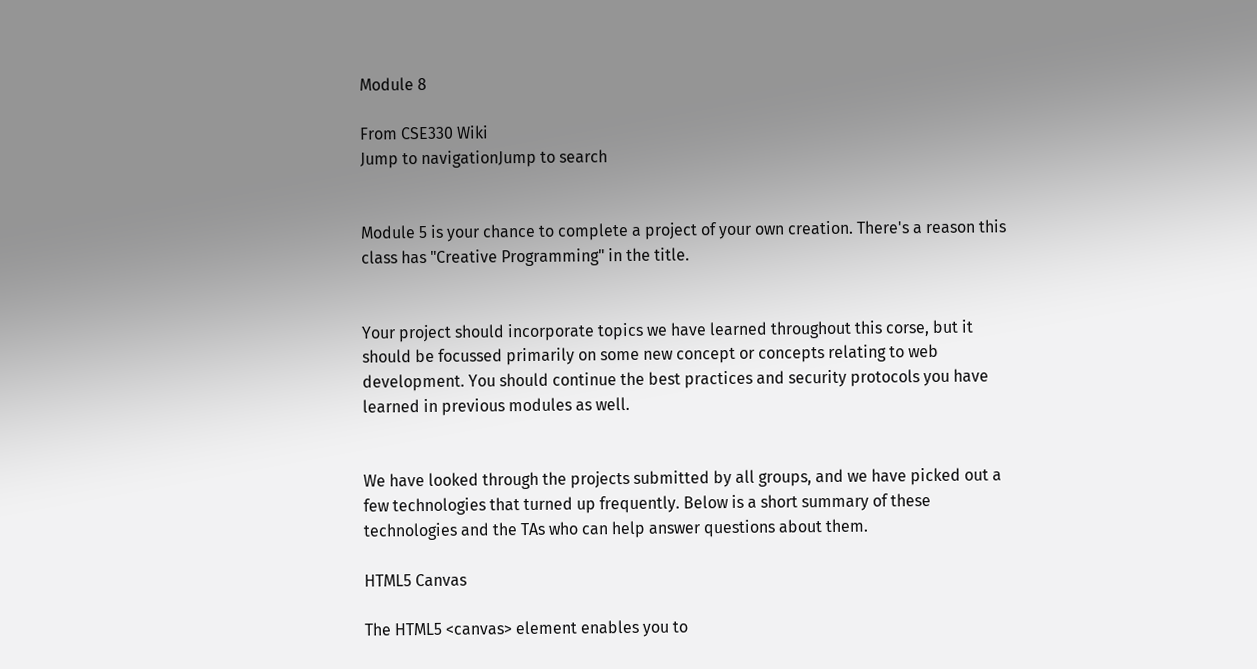Module 8

From CSE330 Wiki
Jump to navigationJump to search


Module 5 is your chance to complete a project of your own creation. There's a reason this class has "Creative Programming" in the title.


Your project should incorporate topics we have learned throughout this corse, but it should be focussed primarily on some new concept or concepts relating to web development. You should continue the best practices and security protocols you have learned in previous modules as well.


We have looked through the projects submitted by all groups, and we have picked out a few technologies that turned up frequently. Below is a short summary of these technologies and the TAs who can help answer questions about them.

HTML5 Canvas

The HTML5 <canvas> element enables you to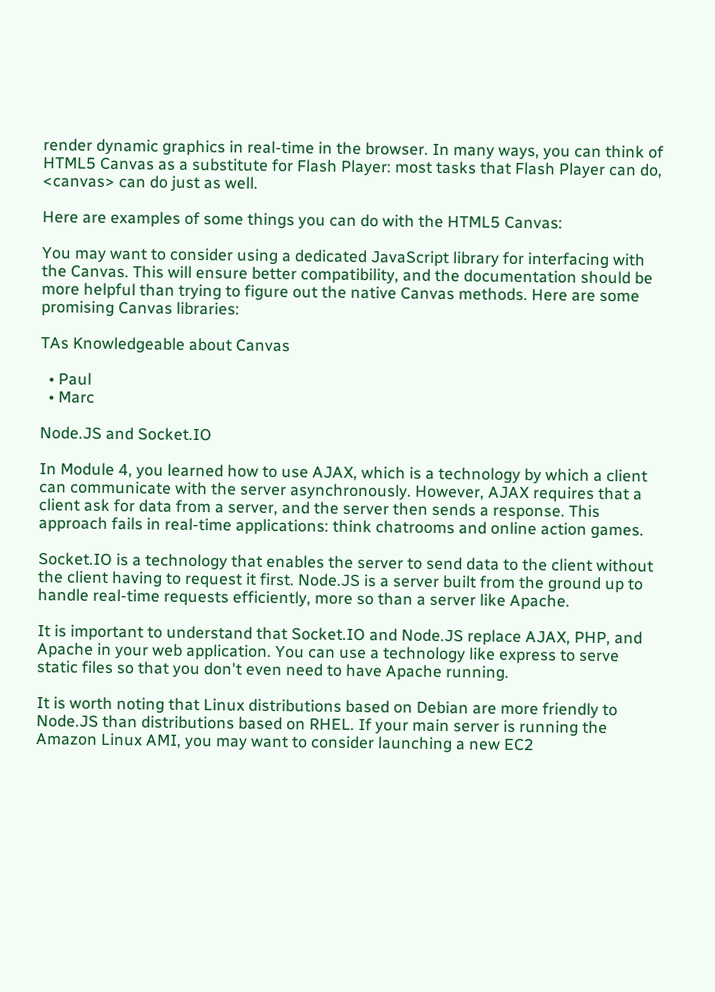render dynamic graphics in real-time in the browser. In many ways, you can think of HTML5 Canvas as a substitute for Flash Player: most tasks that Flash Player can do, <canvas> can do just as well.

Here are examples of some things you can do with the HTML5 Canvas:

You may want to consider using a dedicated JavaScript library for interfacing with the Canvas. This will ensure better compatibility, and the documentation should be more helpful than trying to figure out the native Canvas methods. Here are some promising Canvas libraries:

TAs Knowledgeable about Canvas

  • Paul
  • Marc

Node.JS and Socket.IO

In Module 4, you learned how to use AJAX, which is a technology by which a client can communicate with the server asynchronously. However, AJAX requires that a client ask for data from a server, and the server then sends a response. This approach fails in real-time applications: think chatrooms and online action games.

Socket.IO is a technology that enables the server to send data to the client without the client having to request it first. Node.JS is a server built from the ground up to handle real-time requests efficiently, more so than a server like Apache.

It is important to understand that Socket.IO and Node.JS replace AJAX, PHP, and Apache in your web application. You can use a technology like express to serve static files so that you don't even need to have Apache running.

It is worth noting that Linux distributions based on Debian are more friendly to Node.JS than distributions based on RHEL. If your main server is running the Amazon Linux AMI, you may want to consider launching a new EC2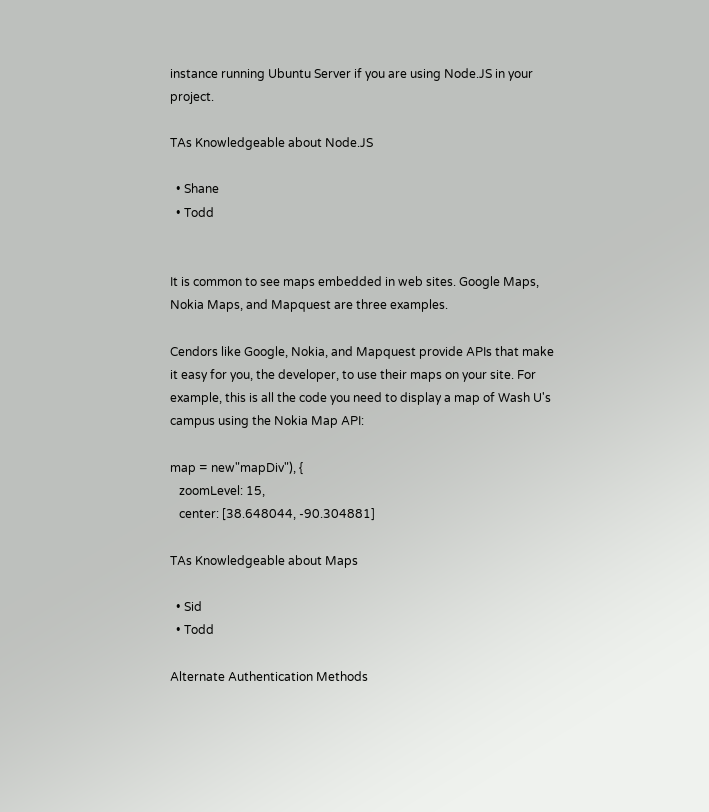instance running Ubuntu Server if you are using Node.JS in your project.

TAs Knowledgeable about Node.JS

  • Shane
  • Todd


It is common to see maps embedded in web sites. Google Maps, Nokia Maps, and Mapquest are three examples.

Cendors like Google, Nokia, and Mapquest provide APIs that make it easy for you, the developer, to use their maps on your site. For example, this is all the code you need to display a map of Wash U's campus using the Nokia Map API:

map = new"mapDiv"), {
   zoomLevel: 15,
   center: [38.648044, -90.304881]

TAs Knowledgeable about Maps

  • Sid
  • Todd

Alternate Authentication Methods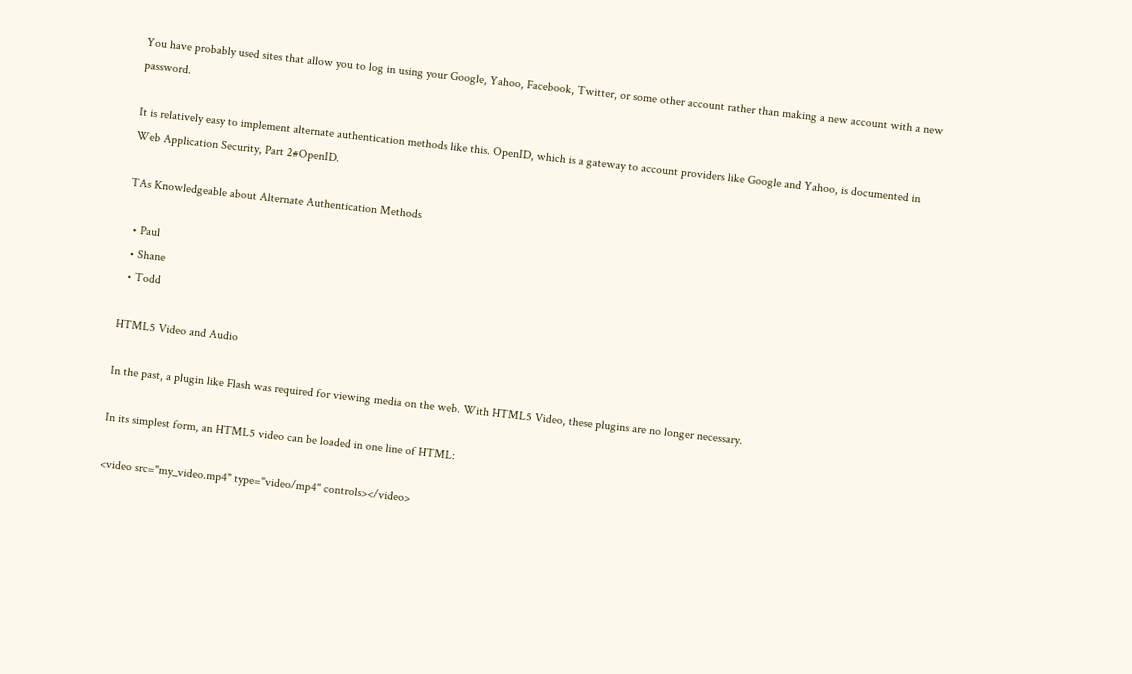You have probably used sites that allow you to log in using your Google, Yahoo, Facebook, Twitter, or some other account rather than making a new account with a new password.

It is relatively easy to implement alternate authentication methods like this. OpenID, which is a gateway to account providers like Google and Yahoo, is documented in Web Application Security, Part 2#OpenID.

TAs Knowledgeable about Alternate Authentication Methods

  • Paul
  • Shane
  • Todd

HTML5 Video and Audio

In the past, a plugin like Flash was required for viewing media on the web. With HTML5 Video, these plugins are no longer necessary.

In its simplest form, an HTML5 video can be loaded in one line of HTML:

<video src="my_video.mp4" type="video/mp4" controls></video>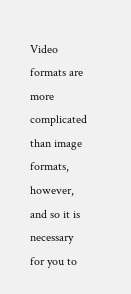Video formats are more complicated than image formats, however, and so it is necessary for you to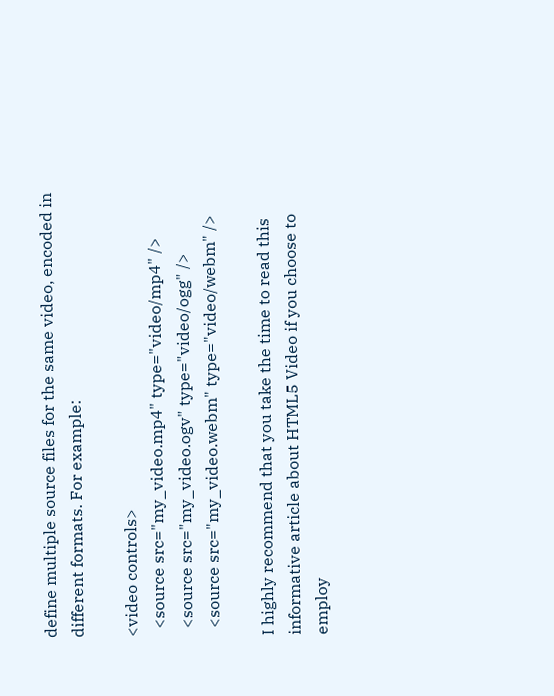define multiple source files for the same video, encoded in different formats. For example:

<video controls>
  <source src="my_video.mp4" type="video/mp4" />
  <source src="my_video.ogv" type="video/ogg" />
  <source src="my_video.webm" type="video/webm" />

I highly recommend that you take the time to read this informative article about HTML5 Video if you choose to employ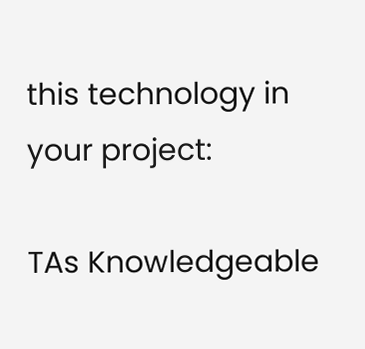this technology in your project:

TAs Knowledgeable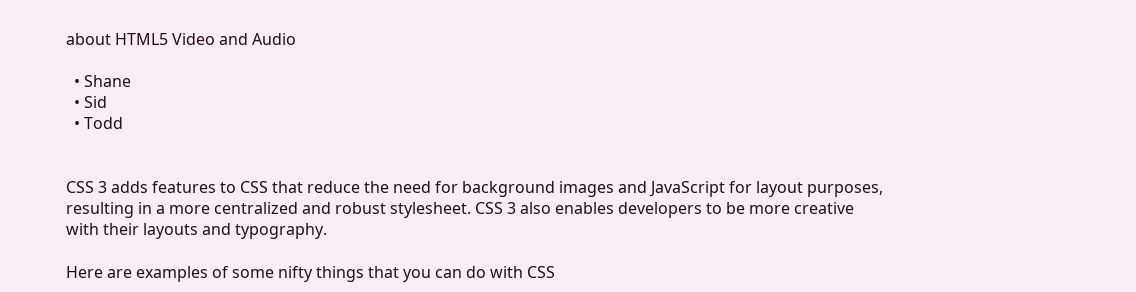about HTML5 Video and Audio

  • Shane
  • Sid
  • Todd


CSS 3 adds features to CSS that reduce the need for background images and JavaScript for layout purposes, resulting in a more centralized and robust stylesheet. CSS 3 also enables developers to be more creative with their layouts and typography.

Here are examples of some nifty things that you can do with CSS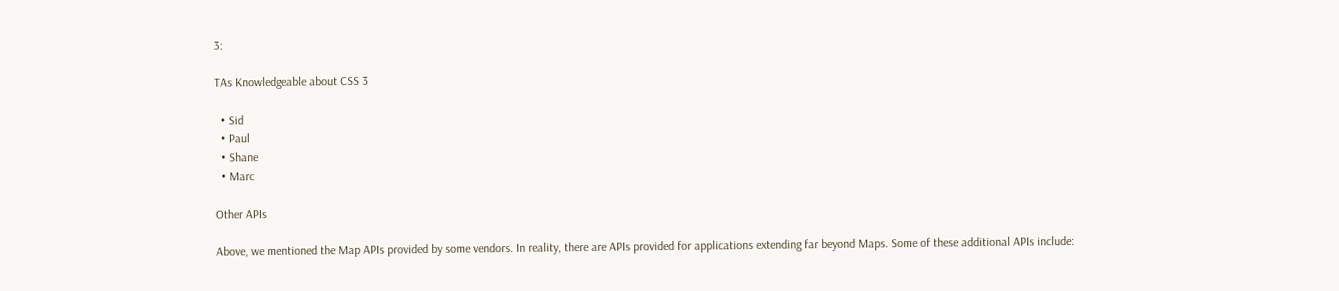3:

TAs Knowledgeable about CSS 3

  • Sid
  • Paul
  • Shane
  • Marc

Other APIs

Above, we mentioned the Map APIs provided by some vendors. In reality, there are APIs provided for applications extending far beyond Maps. Some of these additional APIs include: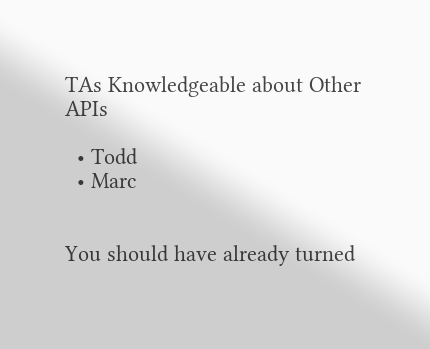TAs Knowledgeable about Other APIs

  • Todd
  • Marc


You should have already turned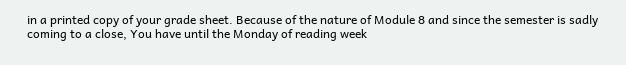in a printed copy of your grade sheet. Because of the nature of Module 8 and since the semester is sadly coming to a close, You have until the Monday of reading week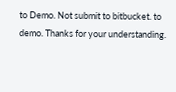to Demo. Not submit to bitbucket. to demo. Thanks for your understanding.